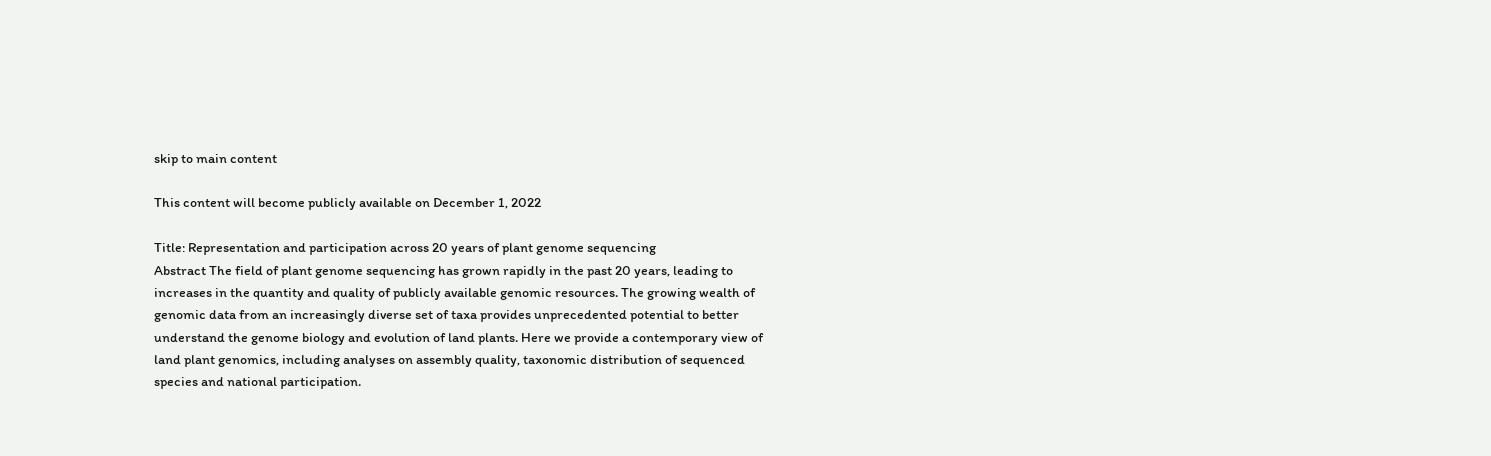skip to main content

This content will become publicly available on December 1, 2022

Title: Representation and participation across 20 years of plant genome sequencing
Abstract The field of plant genome sequencing has grown rapidly in the past 20 years, leading to increases in the quantity and quality of publicly available genomic resources. The growing wealth of genomic data from an increasingly diverse set of taxa provides unprecedented potential to better understand the genome biology and evolution of land plants. Here we provide a contemporary view of land plant genomics, including analyses on assembly quality, taxonomic distribution of sequenced species and national participation.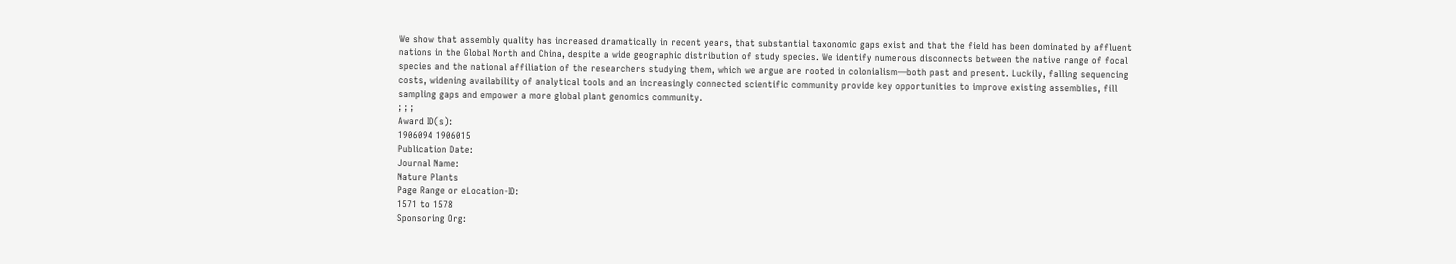We show that assembly quality has increased dramatically in recent years, that substantial taxonomic gaps exist and that the field has been dominated by affluent nations in the Global North and China, despite a wide geographic distribution of study species. We identify numerous disconnects between the native range of focal species and the national affiliation of the researchers studying them, which we argue are rooted in colonialism—both past and present. Luckily, falling sequencing costs, widening availability of analytical tools and an increasingly connected scientific community provide key opportunities to improve existing assemblies, fill sampling gaps and empower a more global plant genomics community.
; ; ;
Award ID(s):
1906094 1906015
Publication Date:
Journal Name:
Nature Plants
Page Range or eLocation-ID:
1571 to 1578
Sponsoring Org: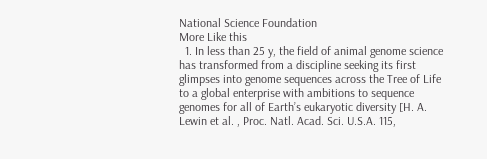National Science Foundation
More Like this
  1. In less than 25 y, the field of animal genome science has transformed from a discipline seeking its first glimpses into genome sequences across the Tree of Life to a global enterprise with ambitions to sequence genomes for all of Earth’s eukaryotic diversity [H. A. Lewin et al. , Proc. Natl. Acad. Sci. U.S.A. 115,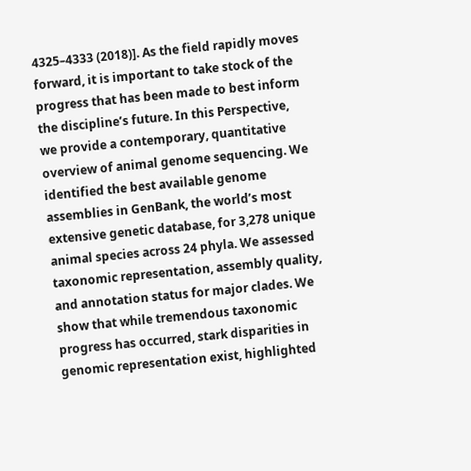4325–4333 (2018)]. As the field rapidly moves forward, it is important to take stock of the progress that has been made to best inform the discipline’s future. In this Perspective, we provide a contemporary, quantitative overview of animal genome sequencing. We identified the best available genome assemblies in GenBank, the world’s most extensive genetic database, for 3,278 unique animal species across 24 phyla. We assessed taxonomic representation, assembly quality, and annotation status for major clades. We show that while tremendous taxonomic progress has occurred, stark disparities in genomic representation exist, highlighted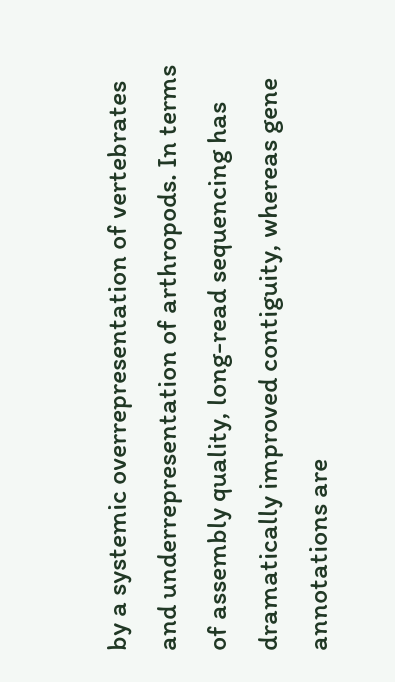by a systemic overrepresentation of vertebrates and underrepresentation of arthropods. In terms of assembly quality, long-read sequencing has dramatically improved contiguity, whereas gene annotations are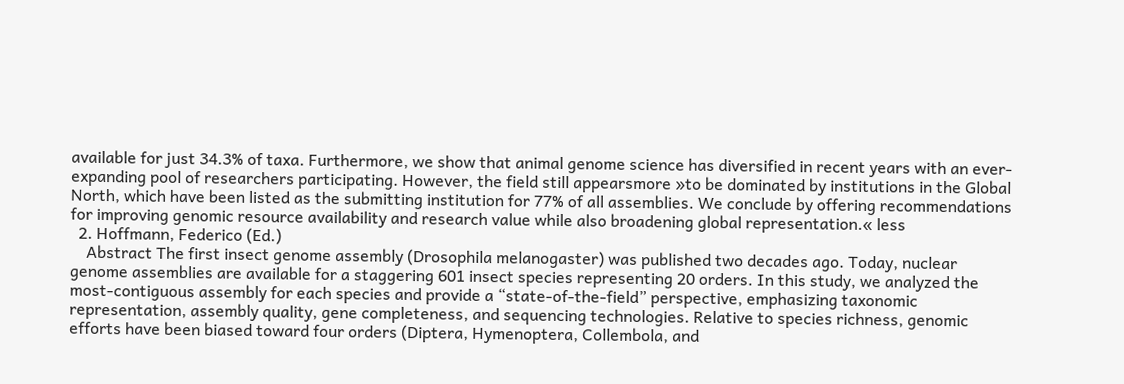available for just 34.3% of taxa. Furthermore, we show that animal genome science has diversified in recent years with an ever-expanding pool of researchers participating. However, the field still appearsmore »to be dominated by institutions in the Global North, which have been listed as the submitting institution for 77% of all assemblies. We conclude by offering recommendations for improving genomic resource availability and research value while also broadening global representation.« less
  2. Hoffmann, Federico (Ed.)
    Abstract The first insect genome assembly (Drosophila melanogaster) was published two decades ago. Today, nuclear genome assemblies are available for a staggering 601 insect species representing 20 orders. In this study, we analyzed the most-contiguous assembly for each species and provide a “state-of-the-field” perspective, emphasizing taxonomic representation, assembly quality, gene completeness, and sequencing technologies. Relative to species richness, genomic efforts have been biased toward four orders (Diptera, Hymenoptera, Collembola, and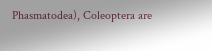Phasmatodea), Coleoptera are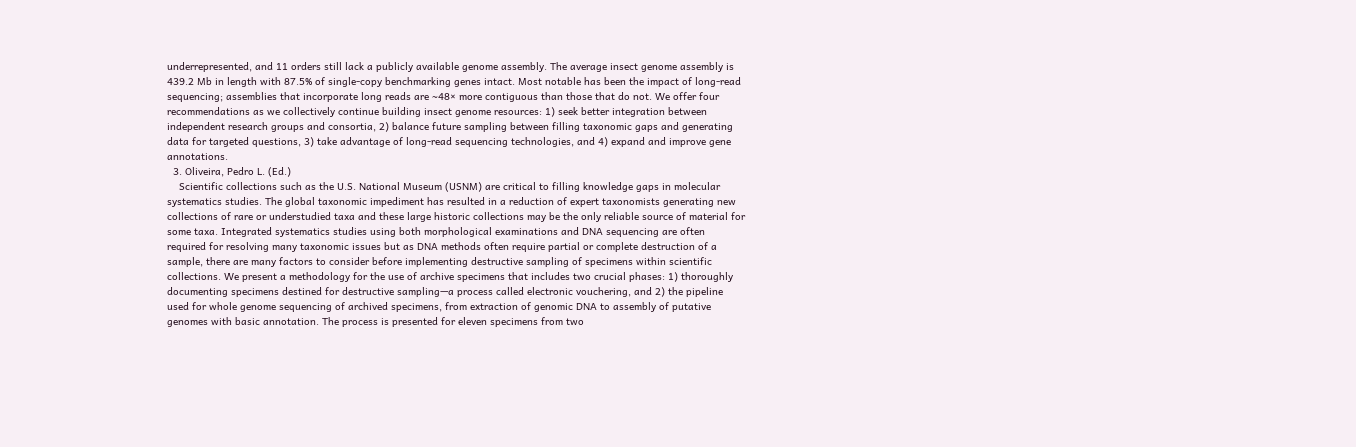underrepresented, and 11 orders still lack a publicly available genome assembly. The average insect genome assembly is 439.2 Mb in length with 87.5% of single-copy benchmarking genes intact. Most notable has been the impact of long-read sequencing; assemblies that incorporate long reads are ∼48× more contiguous than those that do not. We offer four recommendations as we collectively continue building insect genome resources: 1) seek better integration between independent research groups and consortia, 2) balance future sampling between filling taxonomic gaps and generating data for targeted questions, 3) take advantage of long-read sequencing technologies, and 4) expand and improve gene annotations.
  3. Oliveira, Pedro L. (Ed.)
    Scientific collections such as the U.S. National Museum (USNM) are critical to filling knowledge gaps in molecular systematics studies. The global taxonomic impediment has resulted in a reduction of expert taxonomists generating new collections of rare or understudied taxa and these large historic collections may be the only reliable source of material for some taxa. Integrated systematics studies using both morphological examinations and DNA sequencing are often required for resolving many taxonomic issues but as DNA methods often require partial or complete destruction of a sample, there are many factors to consider before implementing destructive sampling of specimens within scientific collections. We present a methodology for the use of archive specimens that includes two crucial phases: 1) thoroughly documenting specimens destined for destructive sampling—a process called electronic vouchering, and 2) the pipeline used for whole genome sequencing of archived specimens, from extraction of genomic DNA to assembly of putative genomes with basic annotation. The process is presented for eleven specimens from two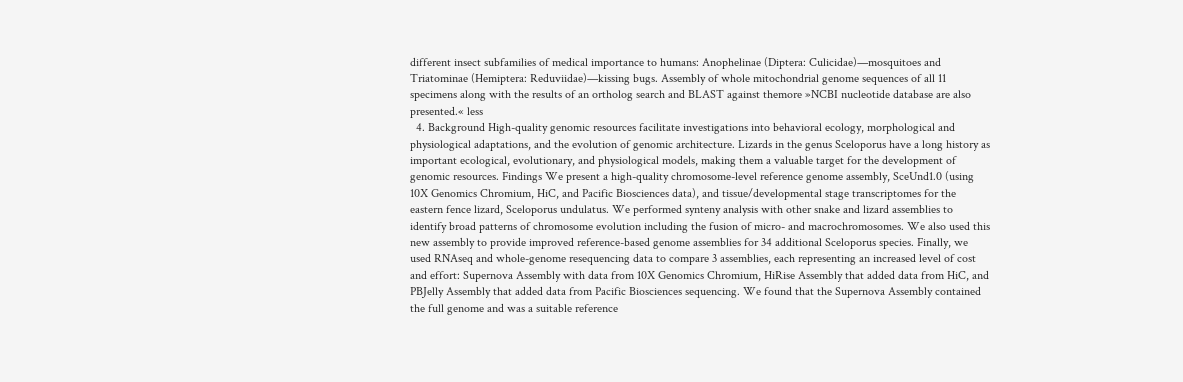different insect subfamilies of medical importance to humans: Anophelinae (Diptera: Culicidae)—mosquitoes and Triatominae (Hemiptera: Reduviidae)—kissing bugs. Assembly of whole mitochondrial genome sequences of all 11 specimens along with the results of an ortholog search and BLAST against themore »NCBI nucleotide database are also presented.« less
  4. Background High-quality genomic resources facilitate investigations into behavioral ecology, morphological and physiological adaptations, and the evolution of genomic architecture. Lizards in the genus Sceloporus have a long history as important ecological, evolutionary, and physiological models, making them a valuable target for the development of genomic resources. Findings We present a high-quality chromosome-level reference genome assembly, SceUnd1.0 (using 10X Genomics Chromium, HiC, and Pacific Biosciences data), and tissue/developmental stage transcriptomes for the eastern fence lizard, Sceloporus undulatus. We performed synteny analysis with other snake and lizard assemblies to identify broad patterns of chromosome evolution including the fusion of micro- and macrochromosomes. We also used this new assembly to provide improved reference-based genome assemblies for 34 additional Sceloporus species. Finally, we used RNAseq and whole-genome resequencing data to compare 3 assemblies, each representing an increased level of cost and effort: Supernova Assembly with data from 10X Genomics Chromium, HiRise Assembly that added data from HiC, and PBJelly Assembly that added data from Pacific Biosciences sequencing. We found that the Supernova Assembly contained the full genome and was a suitable reference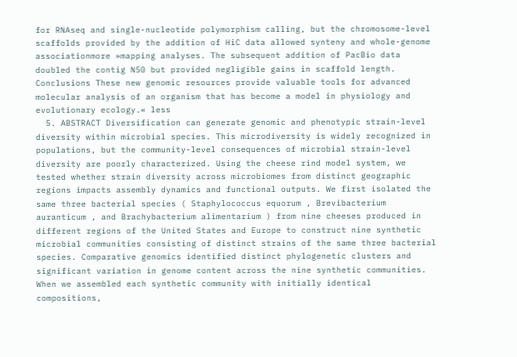for RNAseq and single-nucleotide polymorphism calling, but the chromosome-level scaffolds provided by the addition of HiC data allowed synteny and whole-genome associationmore »mapping analyses. The subsequent addition of PacBio data doubled the contig N50 but provided negligible gains in scaffold length. Conclusions These new genomic resources provide valuable tools for advanced molecular analysis of an organism that has become a model in physiology and evolutionary ecology.« less
  5. ABSTRACT Diversification can generate genomic and phenotypic strain-level diversity within microbial species. This microdiversity is widely recognized in populations, but the community-level consequences of microbial strain-level diversity are poorly characterized. Using the cheese rind model system, we tested whether strain diversity across microbiomes from distinct geographic regions impacts assembly dynamics and functional outputs. We first isolated the same three bacterial species ( Staphylococcus equorum , Brevibacterium auranticum , and Brachybacterium alimentarium ) from nine cheeses produced in different regions of the United States and Europe to construct nine synthetic microbial communities consisting of distinct strains of the same three bacterial species. Comparative genomics identified distinct phylogenetic clusters and significant variation in genome content across the nine synthetic communities. When we assembled each synthetic community with initially identical compositions,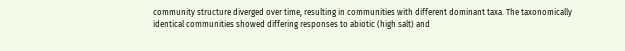community structure diverged over time, resulting in communities with different dominant taxa. The taxonomically identical communities showed differing responses to abiotic (high salt) and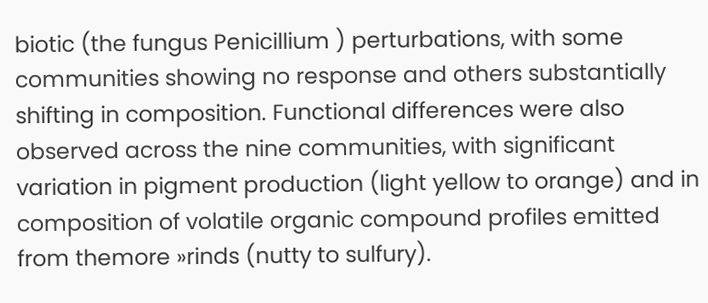biotic (the fungus Penicillium ) perturbations, with some communities showing no response and others substantially shifting in composition. Functional differences were also observed across the nine communities, with significant variation in pigment production (light yellow to orange) and in composition of volatile organic compound profiles emitted from themore »rinds (nutty to sulfury).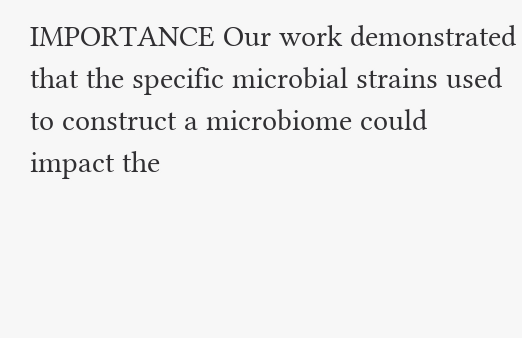IMPORTANCE Our work demonstrated that the specific microbial strains used to construct a microbiome could impact the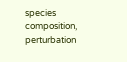species composition, perturbation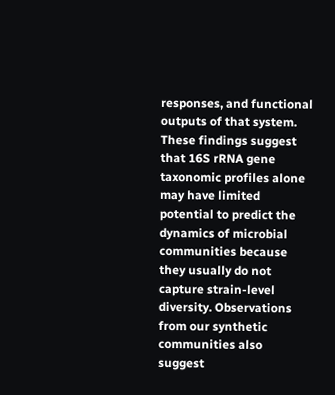responses, and functional outputs of that system. These findings suggest that 16S rRNA gene taxonomic profiles alone may have limited potential to predict the dynamics of microbial communities because they usually do not capture strain-level diversity. Observations from our synthetic communities also suggest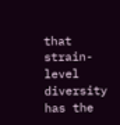that strain-level diversity has the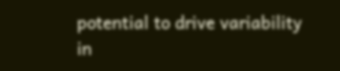potential to drive variability in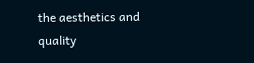the aesthetics and quality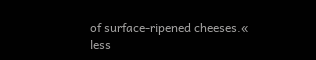of surface-ripened cheeses.« less